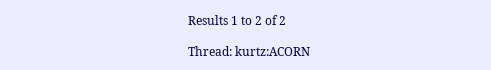Results 1 to 2 of 2

Thread: kurtz:ACORN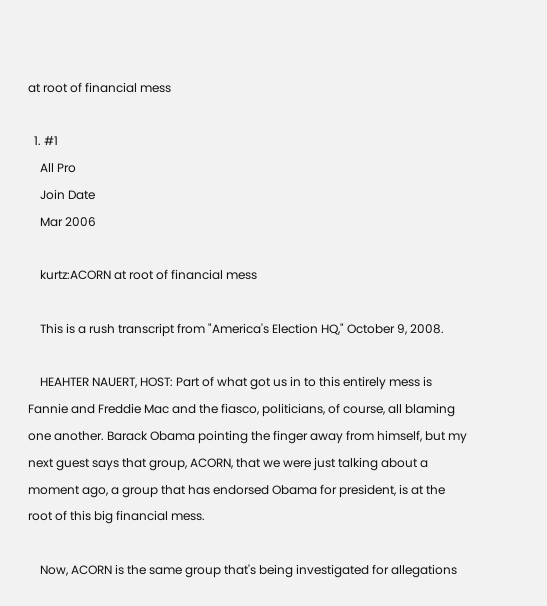at root of financial mess

  1. #1
    All Pro
    Join Date
    Mar 2006

    kurtz:ACORN at root of financial mess

    This is a rush transcript from "America's Election HQ," October 9, 2008.

    HEAHTER NAUERT, HOST: Part of what got us in to this entirely mess is Fannie and Freddie Mac and the fiasco, politicians, of course, all blaming one another. Barack Obama pointing the finger away from himself, but my next guest says that group, ACORN, that we were just talking about a moment ago, a group that has endorsed Obama for president, is at the root of this big financial mess.

    Now, ACORN is the same group that's being investigated for allegations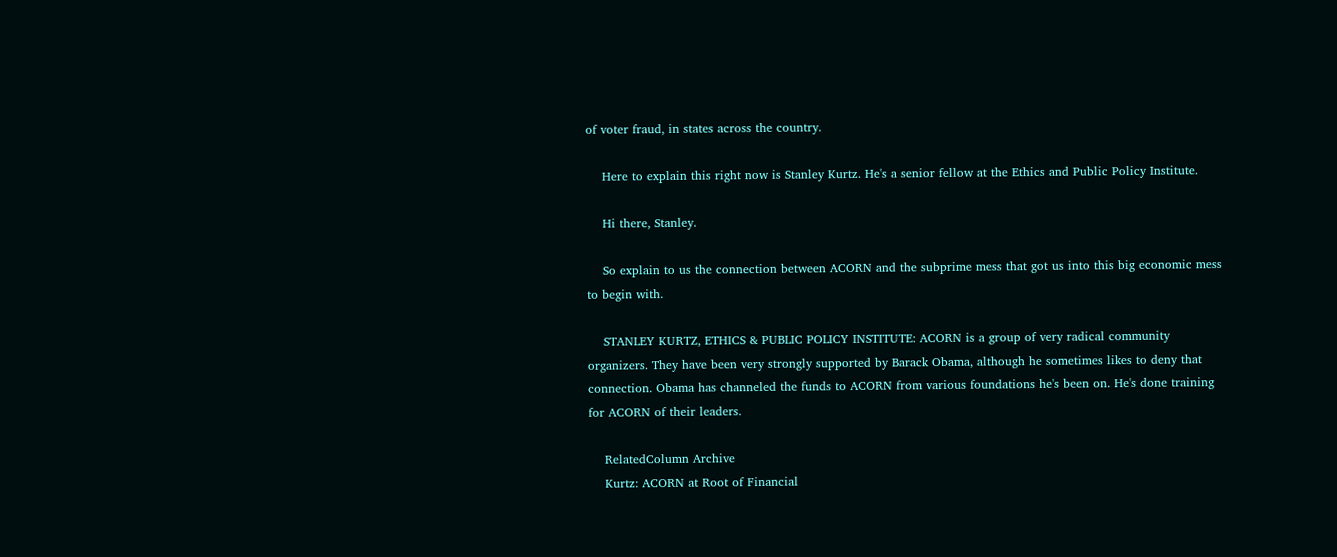of voter fraud, in states across the country.

    Here to explain this right now is Stanley Kurtz. He's a senior fellow at the Ethics and Public Policy Institute.

    Hi there, Stanley.

    So explain to us the connection between ACORN and the subprime mess that got us into this big economic mess to begin with.

    STANLEY KURTZ, ETHICS & PUBLIC POLICY INSTITUTE: ACORN is a group of very radical community organizers. They have been very strongly supported by Barack Obama, although he sometimes likes to deny that connection. Obama has channeled the funds to ACORN from various foundations he's been on. He's done training for ACORN of their leaders.

    RelatedColumn Archive
    Kurtz: ACORN at Root of Financial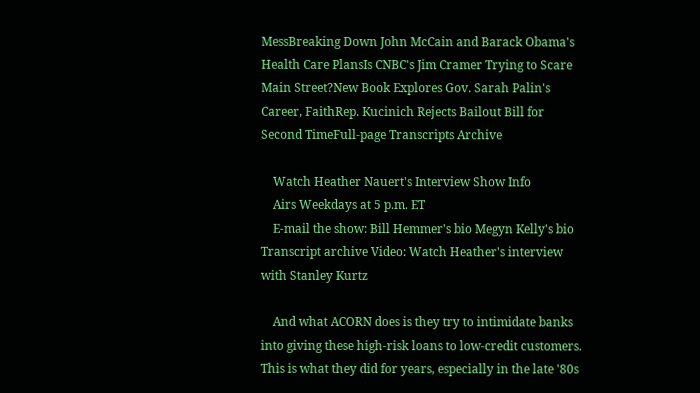MessBreaking Down John McCain and Barack Obama's Health Care PlansIs CNBC's Jim Cramer Trying to Scare Main Street?New Book Explores Gov. Sarah Palin's Career, FaithRep. Kucinich Rejects Bailout Bill for Second TimeFull-page Transcripts Archive

    Watch Heather Nauert's Interview Show Info
    Airs Weekdays at 5 p.m. ET
    E-mail the show: Bill Hemmer's bio Megyn Kelly's bio Transcript archive Video: Watch Heather's interview with Stanley Kurtz

    And what ACORN does is they try to intimidate banks into giving these high-risk loans to low-credit customers. This is what they did for years, especially in the late '80s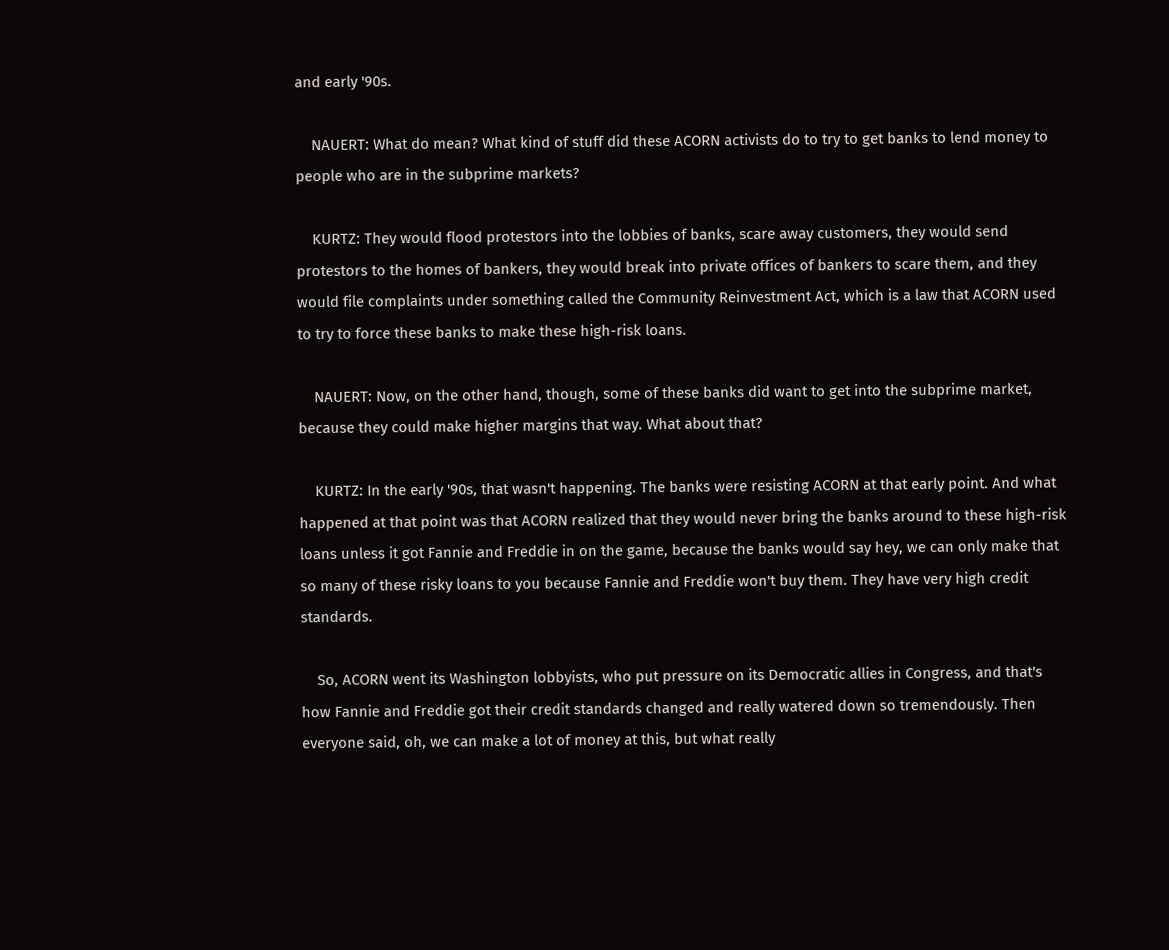and early '90s.

    NAUERT: What do mean? What kind of stuff did these ACORN activists do to try to get banks to lend money to people who are in the subprime markets?

    KURTZ: They would flood protestors into the lobbies of banks, scare away customers, they would send protestors to the homes of bankers, they would break into private offices of bankers to scare them, and they would file complaints under something called the Community Reinvestment Act, which is a law that ACORN used to try to force these banks to make these high-risk loans.

    NAUERT: Now, on the other hand, though, some of these banks did want to get into the subprime market, because they could make higher margins that way. What about that?

    KURTZ: In the early '90s, that wasn't happening. The banks were resisting ACORN at that early point. And what happened at that point was that ACORN realized that they would never bring the banks around to these high-risk loans unless it got Fannie and Freddie in on the game, because the banks would say hey, we can only make that so many of these risky loans to you because Fannie and Freddie won't buy them. They have very high credit standards.

    So, ACORN went its Washington lobbyists, who put pressure on its Democratic allies in Congress, and that's how Fannie and Freddie got their credit standards changed and really watered down so tremendously. Then everyone said, oh, we can make a lot of money at this, but what really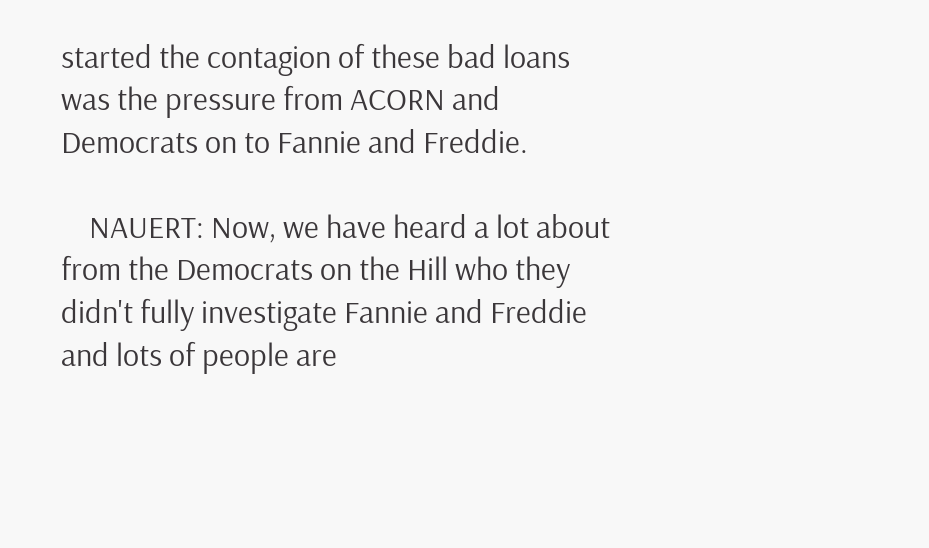started the contagion of these bad loans was the pressure from ACORN and Democrats on to Fannie and Freddie.

    NAUERT: Now, we have heard a lot about from the Democrats on the Hill who they didn't fully investigate Fannie and Freddie and lots of people are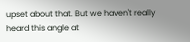upset about that. But we haven't really heard this angle at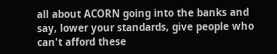all about ACORN going into the banks and say, lower your standards, give people who can't afford these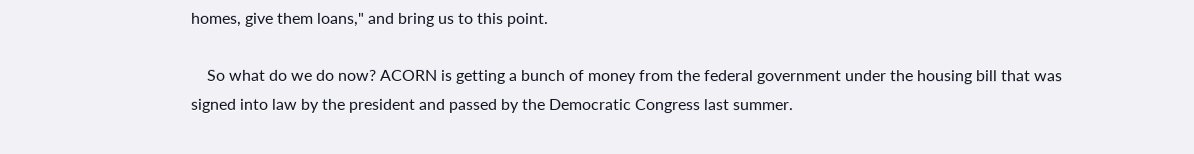homes, give them loans," and bring us to this point.

    So what do we do now? ACORN is getting a bunch of money from the federal government under the housing bill that was signed into law by the president and passed by the Democratic Congress last summer.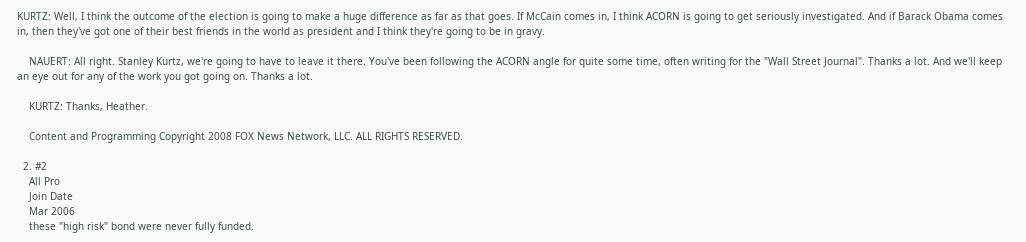KURTZ: Well, I think the outcome of the election is going to make a huge difference as far as that goes. If McCain comes in, I think ACORN is going to get seriously investigated. And if Barack Obama comes in, then they've got one of their best friends in the world as president and I think they're going to be in gravy.

    NAUERT: All right. Stanley Kurtz, we're going to have to leave it there. You've been following the ACORN angle for quite some time, often writing for the "Wall Street Journal". Thanks a lot. And we'll keep an eye out for any of the work you got going on. Thanks a lot.

    KURTZ: Thanks, Heather.

    Content and Programming Copyright 2008 FOX News Network, LLC. ALL RIGHTS RESERVED.

  2. #2
    All Pro
    Join Date
    Mar 2006
    these "high risk" bond were never fully funded.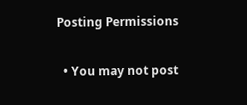Posting Permissions

  • You may not post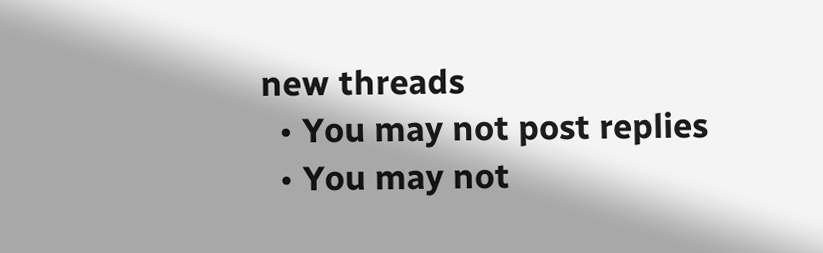new threads
  • You may not post replies
  • You may not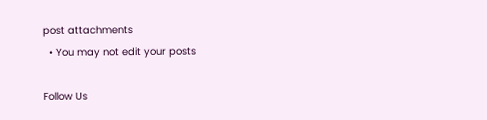post attachments
  • You may not edit your posts

Follow Us